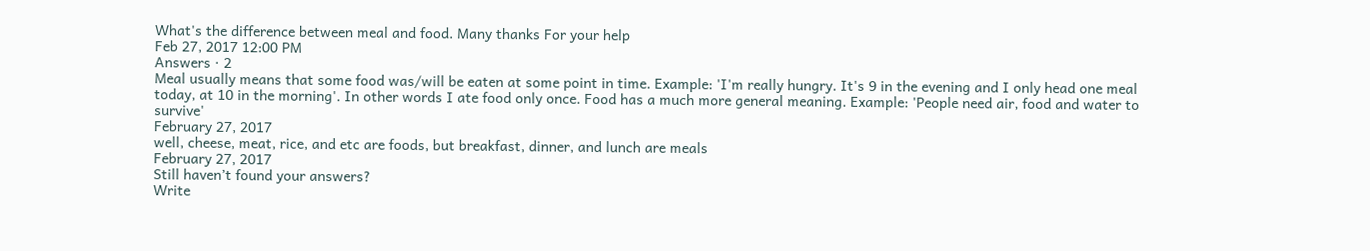What's the difference between meal and food. Many thanks For your help
Feb 27, 2017 12:00 PM
Answers · 2
Meal usually means that some food was/will be eaten at some point in time. Example: 'I'm really hungry. It's 9 in the evening and I only head one meal today, at 10 in the morning'. In other words I ate food only once. Food has a much more general meaning. Example: 'People need air, food and water to survive'
February 27, 2017
well, cheese, meat, rice, and etc are foods, but breakfast, dinner, and lunch are meals
February 27, 2017
Still haven’t found your answers?
Write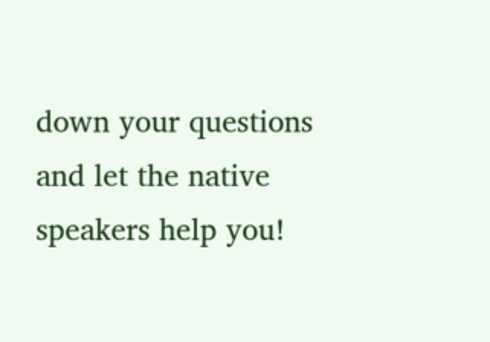down your questions and let the native speakers help you!